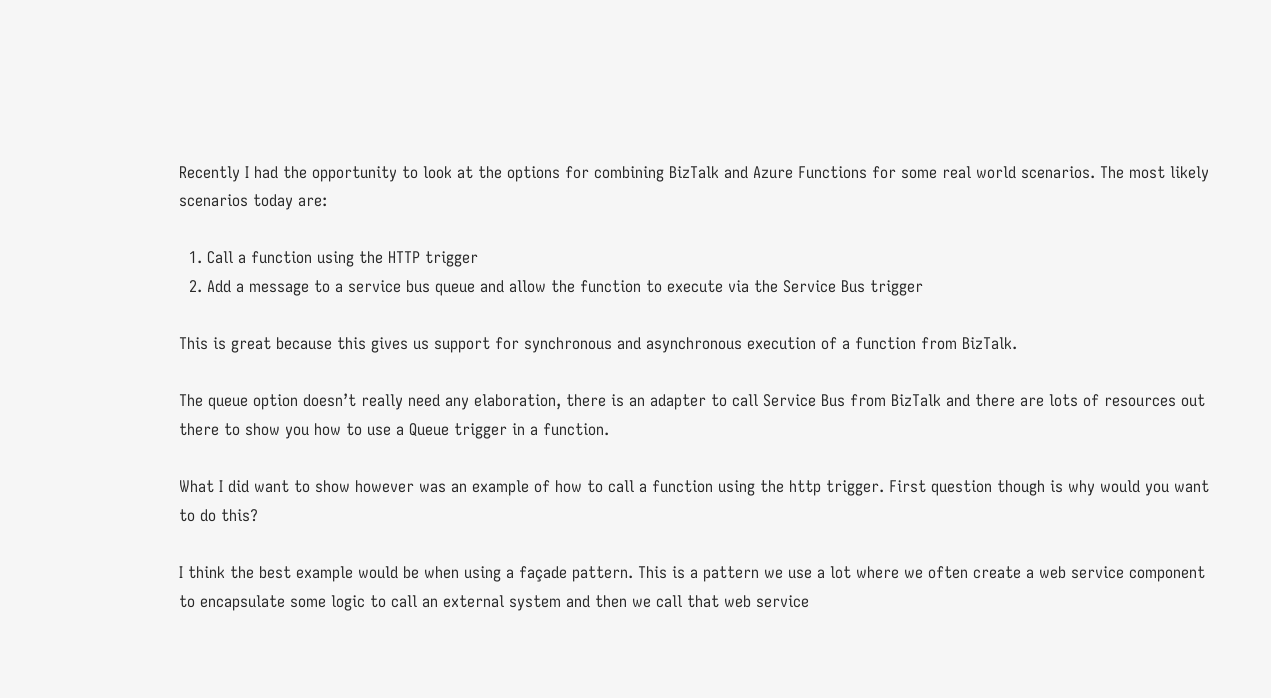Recently I had the opportunity to look at the options for combining BizTalk and Azure Functions for some real world scenarios. The most likely scenarios today are:

  1. Call a function using the HTTP trigger
  2. Add a message to a service bus queue and allow the function to execute via the Service Bus trigger

This is great because this gives us support for synchronous and asynchronous execution of a function from BizTalk.

The queue option doesn’t really need any elaboration, there is an adapter to call Service Bus from BizTalk and there are lots of resources out there to show you how to use a Queue trigger in a function.

What I did want to show however was an example of how to call a function using the http trigger. First question though is why would you want to do this?

I think the best example would be when using a façade pattern. This is a pattern we use a lot where we often create a web service component to encapsulate some logic to call an external system and then we call that web service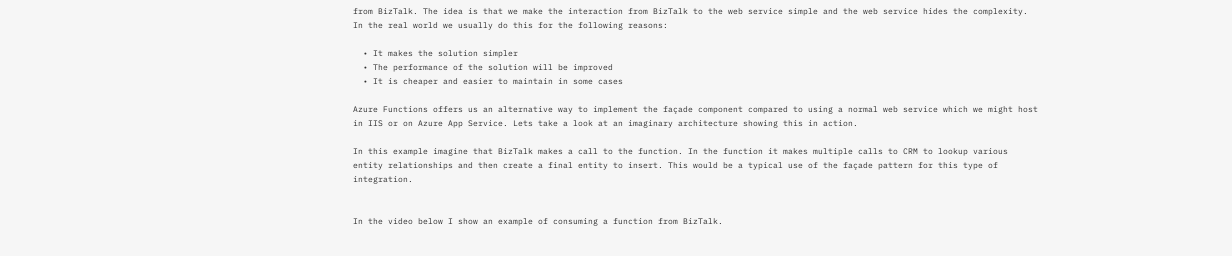from BizTalk. The idea is that we make the interaction from BizTalk to the web service simple and the web service hides the complexity. In the real world we usually do this for the following reasons:

  • It makes the solution simpler
  • The performance of the solution will be improved
  • It is cheaper and easier to maintain in some cases

Azure Functions offers us an alternative way to implement the façade component compared to using a normal web service which we might host in IIS or on Azure App Service. Lets take a look at an imaginary architecture showing this in action.

In this example imagine that BizTalk makes a call to the function. In the function it makes multiple calls to CRM to lookup various entity relationships and then create a final entity to insert. This would be a typical use of the façade pattern for this type of integration.


In the video below I show an example of consuming a function from BizTalk.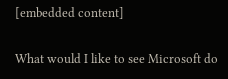[embedded content]

What would I like to see Microsoft do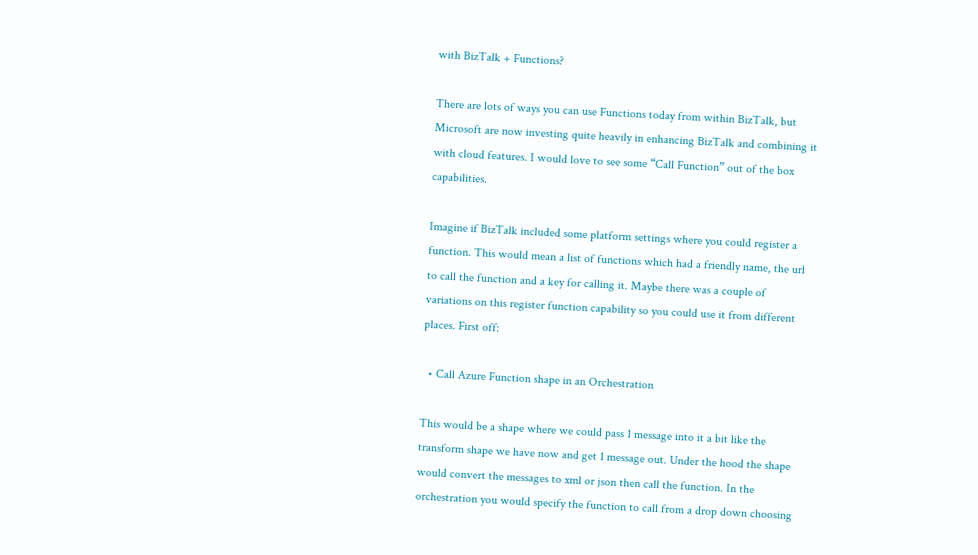with BizTalk + Functions?

There are lots of ways you can use Functions today from within BizTalk, but Microsoft are now investing quite heavily in enhancing BizTalk and combining it with cloud features. I would love to see some “Call Function” out of the box capabilities.

Imagine if BizTalk included some platform settings where you could register a function. This would mean a list of functions which had a friendly name, the url to call the function and a key for calling it. Maybe there was a couple of variations on this register function capability so you could use it from different places. First off:

  • Call Azure Function shape in an Orchestration

This would be a shape where we could pass 1 message into it a bit like the transform shape we have now and get 1 message out. Under the hood the shape would convert the messages to xml or json then call the function. In the orchestration you would specify the function to call from a drop down choosing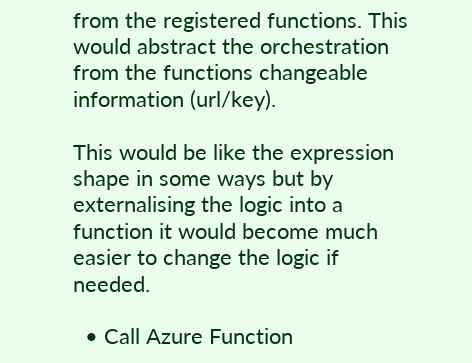from the registered functions. This would abstract the orchestration from the functions changeable information (url/key).

This would be like the expression shape in some ways but by externalising the logic into a function it would become much easier to change the logic if needed.

  • Call Azure Function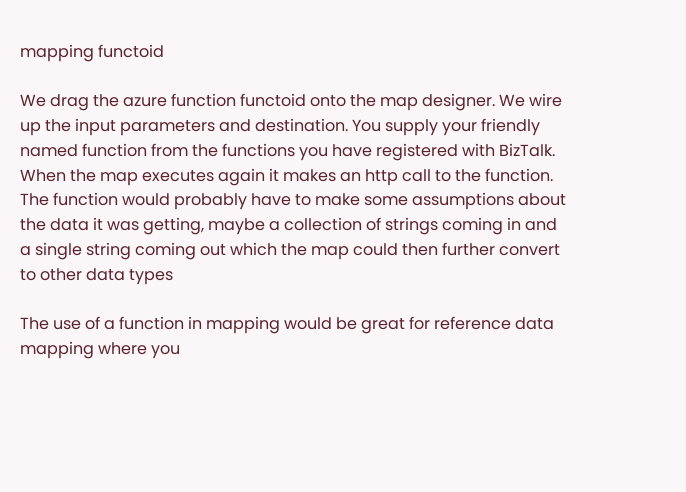mapping functoid

We drag the azure function functoid onto the map designer. We wire up the input parameters and destination. You supply your friendly named function from the functions you have registered with BizTalk. When the map executes again it makes an http call to the function. The function would probably have to make some assumptions about the data it was getting, maybe a collection of strings coming in and a single string coming out which the map could then further convert to other data types

The use of a function in mapping would be great for reference data mapping where you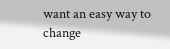want an easy way to change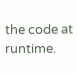the code at runtime.